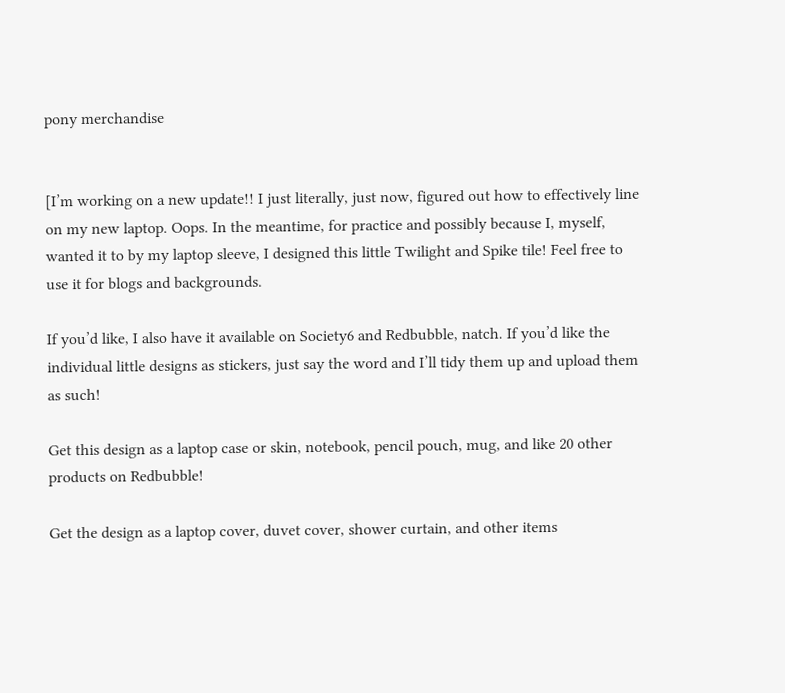pony merchandise


[I’m working on a new update!! I just literally, just now, figured out how to effectively line on my new laptop. Oops. In the meantime, for practice and possibly because I, myself, wanted it to by my laptop sleeve, I designed this little Twilight and Spike tile! Feel free to use it for blogs and backgrounds.

If you’d like, I also have it available on Society6 and Redbubble, natch. If you’d like the individual little designs as stickers, just say the word and I’ll tidy them up and upload them as such!

Get this design as a laptop case or skin, notebook, pencil pouch, mug, and like 20 other products on Redbubble!

Get the design as a laptop cover, duvet cover, shower curtain, and other items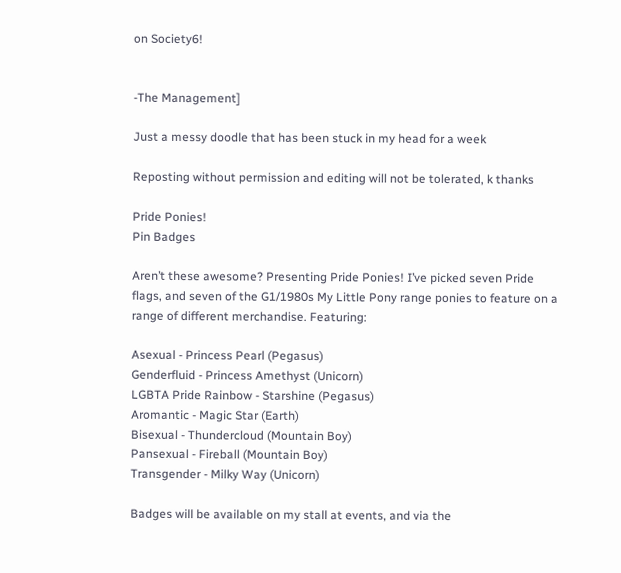on Society6!


-The Management]

Just a messy doodle that has been stuck in my head for a week

Reposting without permission and editing will not be tolerated, k thanks

Pride Ponies!
Pin Badges

Aren’t these awesome? Presenting Pride Ponies! I’ve picked seven Pride flags, and seven of the G1/1980s My Little Pony range ponies to feature on a range of different merchandise. Featuring:

Asexual - Princess Pearl (Pegasus)
Genderfluid - Princess Amethyst (Unicorn)
LGBTA Pride Rainbow - Starshine (Pegasus)
Aromantic - Magic Star (Earth)
Bisexual - Thundercloud (Mountain Boy)
Pansexual - Fireball (Mountain Boy)
Transgender - Milky Way (Unicorn)

Badges will be available on my stall at events, and via the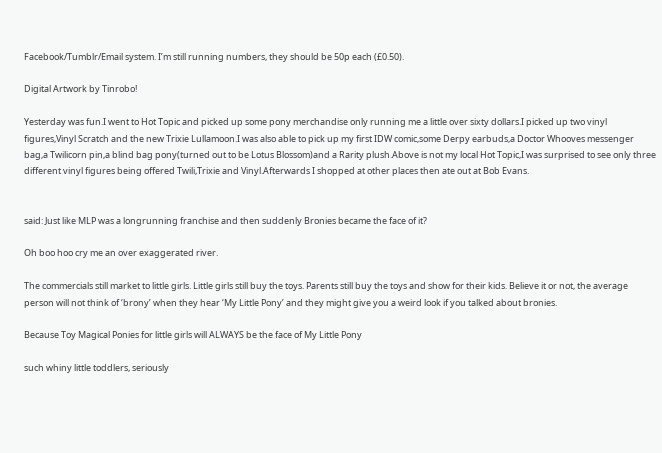Facebook/Tumblr/Email system. I’m still running numbers, they should be 50p each (£0.50).

Digital Artwork by Tinrobo!

Yesterday was fun.I went to Hot Topic and picked up some pony merchandise only running me a little over sixty dollars.I picked up two vinyl figures,Vinyl Scratch and the new Trixie Lullamoon.I was also able to pick up my first IDW comic,some Derpy earbuds,a Doctor Whooves messenger bag,a Twilicorn pin,a blind bag pony(turned out to be Lotus Blossom)and a Rarity plush.Above is not my local Hot Topic,I was surprised to see only three different vinyl figures being offered Twili,Trixie and Vinyl.Afterwards I shopped at other places then ate out at Bob Evans.


said: Just like MLP was a longrunning franchise and then suddenly Bronies became the face of it?

Oh boo hoo cry me an over exaggerated river.

The commercials still market to little girls. Little girls still buy the toys. Parents still buy the toys and show for their kids. Believe it or not, the average person will not think of ‘brony’ when they hear ‘My Little Pony’ and they might give you a weird look if you talked about bronies.

Because Toy Magical Ponies for little girls will ALWAYS be the face of My Little Pony

such whiny little toddlers, seriously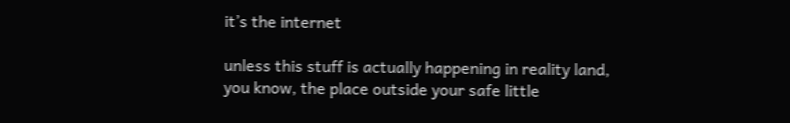it’s the internet

unless this stuff is actually happening in reality land, you know, the place outside your safe little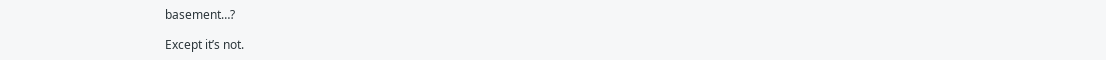basement…?

Except it’s not.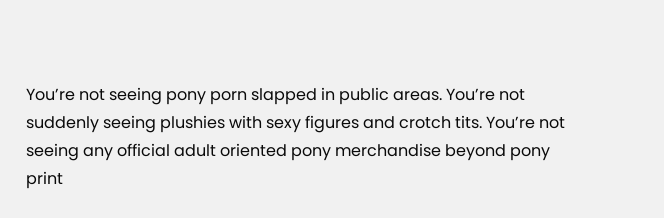You’re not seeing pony porn slapped in public areas. You’re not suddenly seeing plushies with sexy figures and crotch tits. You’re not seeing any official adult oriented pony merchandise beyond pony print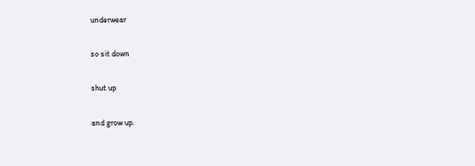underwear

so sit down

shut up

and grow up.